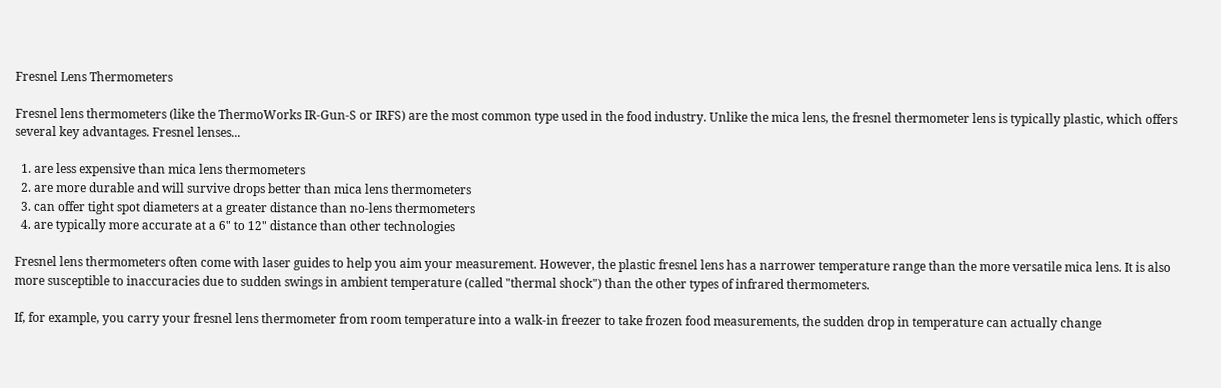Fresnel Lens Thermometers

Fresnel lens thermometers (like the ThermoWorks IR-Gun-S or IRFS) are the most common type used in the food industry. Unlike the mica lens, the fresnel thermometer lens is typically plastic, which offers several key advantages. Fresnel lenses...

  1. are less expensive than mica lens thermometers
  2. are more durable and will survive drops better than mica lens thermometers
  3. can offer tight spot diameters at a greater distance than no-lens thermometers
  4. are typically more accurate at a 6" to 12" distance than other technologies

Fresnel lens thermometers often come with laser guides to help you aim your measurement. However, the plastic fresnel lens has a narrower temperature range than the more versatile mica lens. It is also more susceptible to inaccuracies due to sudden swings in ambient temperature (called "thermal shock") than the other types of infrared thermometers.

If, for example, you carry your fresnel lens thermometer from room temperature into a walk-in freezer to take frozen food measurements, the sudden drop in temperature can actually change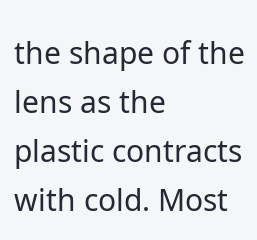the shape of the lens as the plastic contracts with cold. Most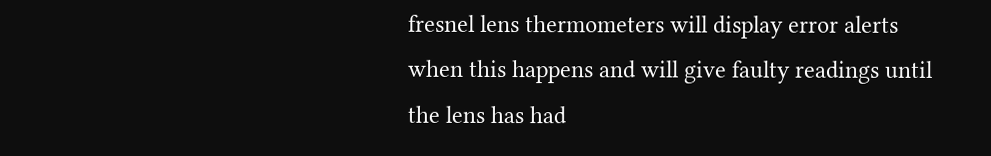fresnel lens thermometers will display error alerts when this happens and will give faulty readings until the lens has had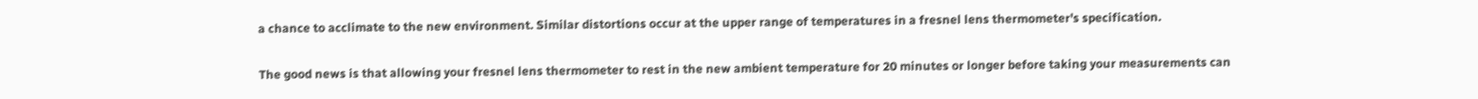a chance to acclimate to the new environment. Similar distortions occur at the upper range of temperatures in a fresnel lens thermometer's specification.

The good news is that allowing your fresnel lens thermometer to rest in the new ambient temperature for 20 minutes or longer before taking your measurements can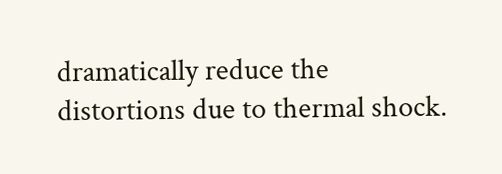dramatically reduce the distortions due to thermal shock.